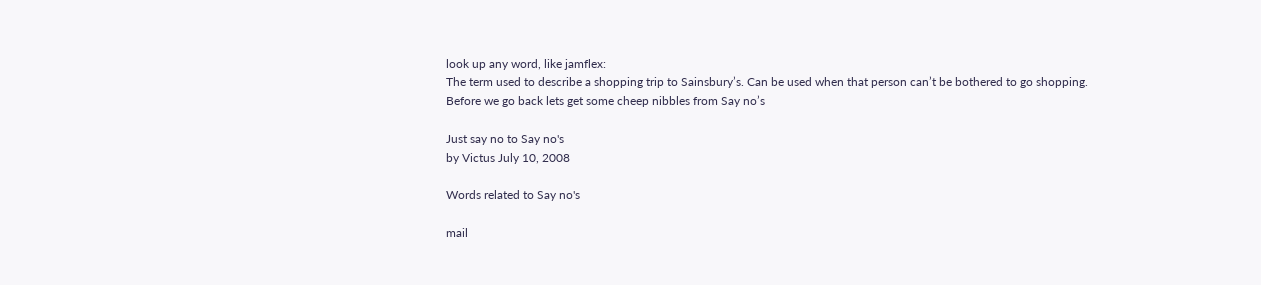look up any word, like jamflex:
The term used to describe a shopping trip to Sainsbury’s. Can be used when that person can’t be bothered to go shopping.
Before we go back lets get some cheep nibbles from Say no’s

Just say no to Say no's
by Victus July 10, 2008

Words related to Say no's

mail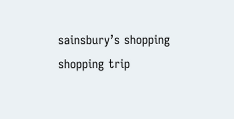sainsbury’s shopping shopping trip